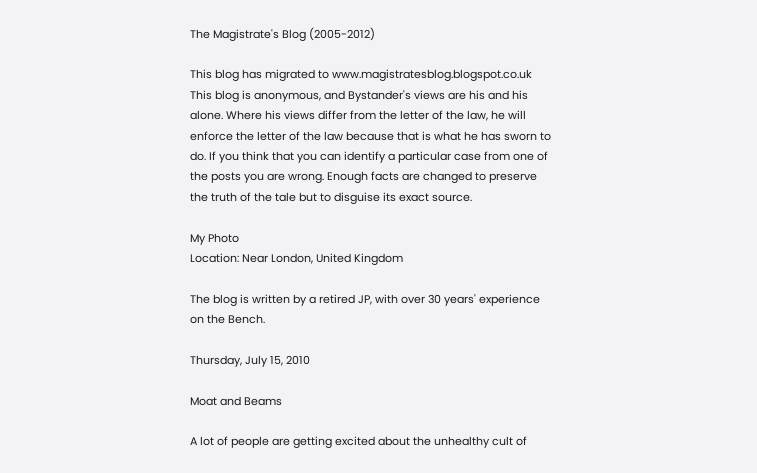The Magistrate's Blog (2005-2012)

This blog has migrated to www.magistratesblog.blogspot.co.uk This blog is anonymous, and Bystander's views are his and his alone. Where his views differ from the letter of the law, he will enforce the letter of the law because that is what he has sworn to do. If you think that you can identify a particular case from one of the posts you are wrong. Enough facts are changed to preserve the truth of the tale but to disguise its exact source.

My Photo
Location: Near London, United Kingdom

The blog is written by a retired JP, with over 30 years' experience on the Bench.

Thursday, July 15, 2010

Moat and Beams

A lot of people are getting excited about the unhealthy cult of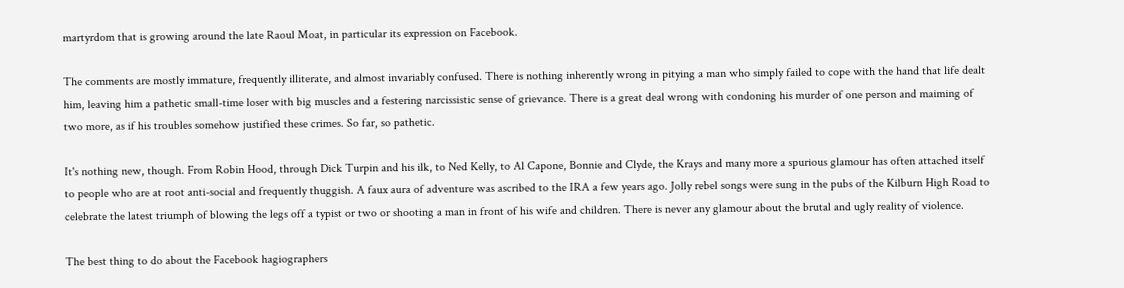martyrdom that is growing around the late Raoul Moat, in particular its expression on Facebook.

The comments are mostly immature, frequently illiterate, and almost invariably confused. There is nothing inherently wrong in pitying a man who simply failed to cope with the hand that life dealt him, leaving him a pathetic small-time loser with big muscles and a festering narcissistic sense of grievance. There is a great deal wrong with condoning his murder of one person and maiming of two more, as if his troubles somehow justified these crimes. So far, so pathetic.

It's nothing new, though. From Robin Hood, through Dick Turpin and his ilk, to Ned Kelly, to Al Capone, Bonnie and Clyde, the Krays and many more a spurious glamour has often attached itself to people who are at root anti-social and frequently thuggish. A faux aura of adventure was ascribed to the IRA a few years ago. Jolly rebel songs were sung in the pubs of the Kilburn High Road to celebrate the latest triumph of blowing the legs off a typist or two or shooting a man in front of his wife and children. There is never any glamour about the brutal and ugly reality of violence.

The best thing to do about the Facebook hagiographers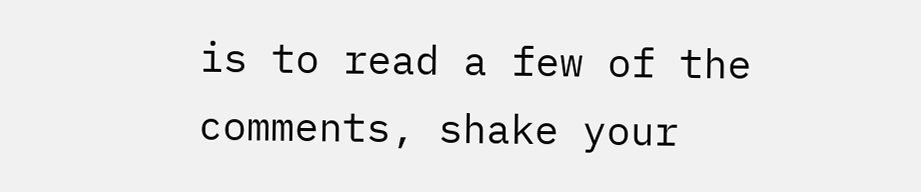is to read a few of the comments, shake your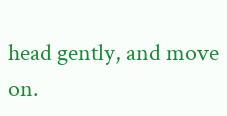head gently, and move on.